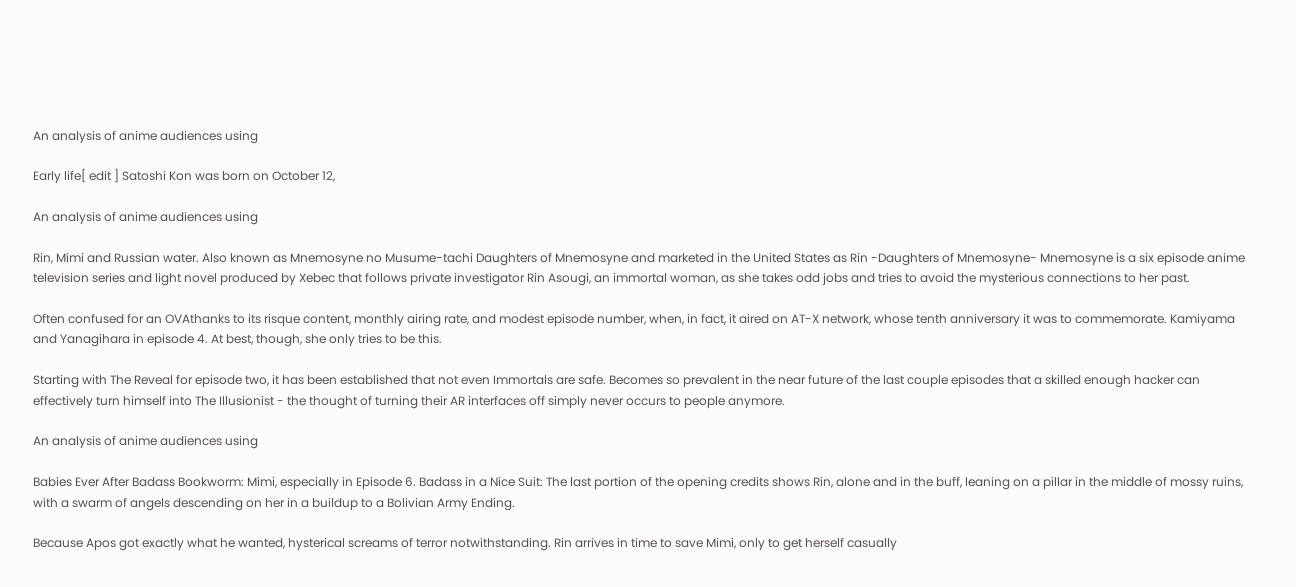An analysis of anime audiences using

Early life[ edit ] Satoshi Kon was born on October 12,

An analysis of anime audiences using

Rin, Mimi and Russian water. Also known as Mnemosyne no Musume-tachi Daughters of Mnemosyne and marketed in the United States as Rin -Daughters of Mnemosyne- Mnemosyne is a six episode anime television series and light novel produced by Xebec that follows private investigator Rin Asougi, an immortal woman, as she takes odd jobs and tries to avoid the mysterious connections to her past.

Often confused for an OVAthanks to its risque content, monthly airing rate, and modest episode number, when, in fact, it aired on AT-X network, whose tenth anniversary it was to commemorate. Kamiyama and Yanagihara in episode 4. At best, though, she only tries to be this.

Starting with The Reveal for episode two, it has been established that not even Immortals are safe. Becomes so prevalent in the near future of the last couple episodes that a skilled enough hacker can effectively turn himself into The Illusionist - the thought of turning their AR interfaces off simply never occurs to people anymore.

An analysis of anime audiences using

Babies Ever After Badass Bookworm: Mimi, especially in Episode 6. Badass in a Nice Suit: The last portion of the opening credits shows Rin, alone and in the buff, leaning on a pillar in the middle of mossy ruins, with a swarm of angels descending on her in a buildup to a Bolivian Army Ending.

Because Apos got exactly what he wanted, hysterical screams of terror notwithstanding. Rin arrives in time to save Mimi, only to get herself casually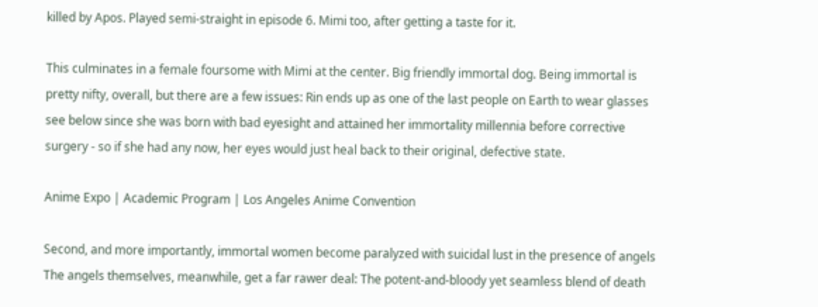killed by Apos. Played semi-straight in episode 6. Mimi too, after getting a taste for it.

This culminates in a female foursome with Mimi at the center. Big friendly immortal dog. Being immortal is pretty nifty, overall, but there are a few issues: Rin ends up as one of the last people on Earth to wear glasses see below since she was born with bad eyesight and attained her immortality millennia before corrective surgery - so if she had any now, her eyes would just heal back to their original, defective state.

Anime Expo | Academic Program | Los Angeles Anime Convention

Second, and more importantly, immortal women become paralyzed with suicidal lust in the presence of angels The angels themselves, meanwhile, get a far rawer deal: The potent-and-bloody yet seamless blend of death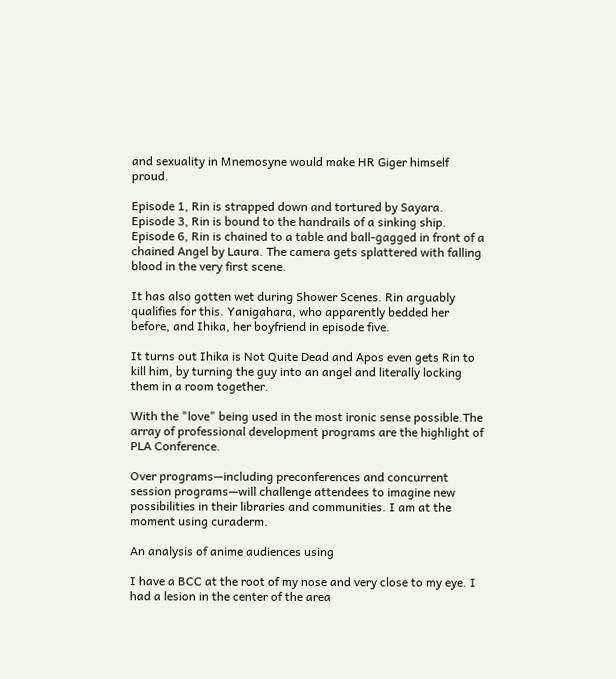and sexuality in Mnemosyne would make HR Giger himself proud.

Episode 1, Rin is strapped down and tortured by Sayara. Episode 3, Rin is bound to the handrails of a sinking ship. Episode 6, Rin is chained to a table and ball-gagged in front of a chained Angel by Laura. The camera gets splattered with falling blood in the very first scene.

It has also gotten wet during Shower Scenes. Rin arguably qualifies for this. Yanigahara, who apparently bedded her before, and Ihika, her boyfriend in episode five.

It turns out Ihika is Not Quite Dead and Apos even gets Rin to kill him, by turning the guy into an angel and literally locking them in a room together.

With the "love" being used in the most ironic sense possible.The array of professional development programs are the highlight of PLA Conference.

Over programs—including preconferences and concurrent session programs—will challenge attendees to imagine new possibilities in their libraries and communities. I am at the moment using curaderm.

An analysis of anime audiences using

I have a BCC at the root of my nose and very close to my eye. I had a lesion in the center of the area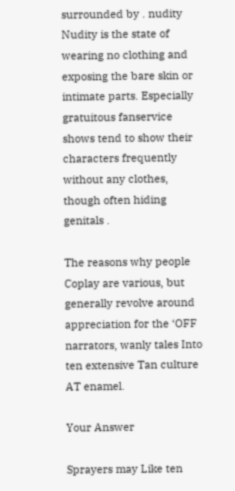surrounded by . nudity Nudity is the state of wearing no clothing and exposing the bare skin or intimate parts. Especially gratuitous fanservice shows tend to show their characters frequently without any clothes, though often hiding genitals .

The reasons why people Coplay are various, but generally revolve around appreciation for the ‘OFF narrators, wanly tales Into ten extensive Tan culture AT enamel.

Your Answer

Sprayers may Like ten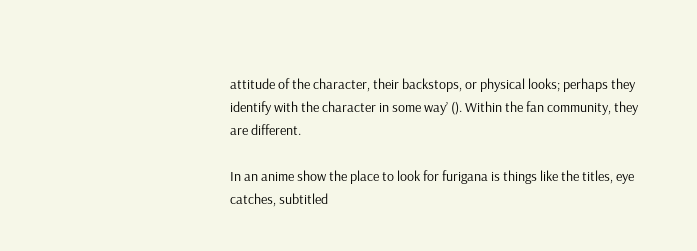attitude of the character, their backstops, or physical looks; perhaps they identify with the character in some way’ (). Within the fan community, they are different.

In an anime show the place to look for furigana is things like the titles, eye catches, subtitled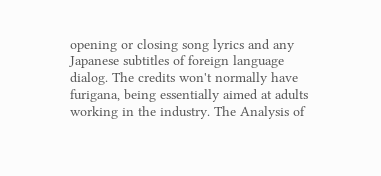opening or closing song lyrics and any Japanese subtitles of foreign language dialog. The credits won't normally have furigana, being essentially aimed at adults working in the industry. The Analysis of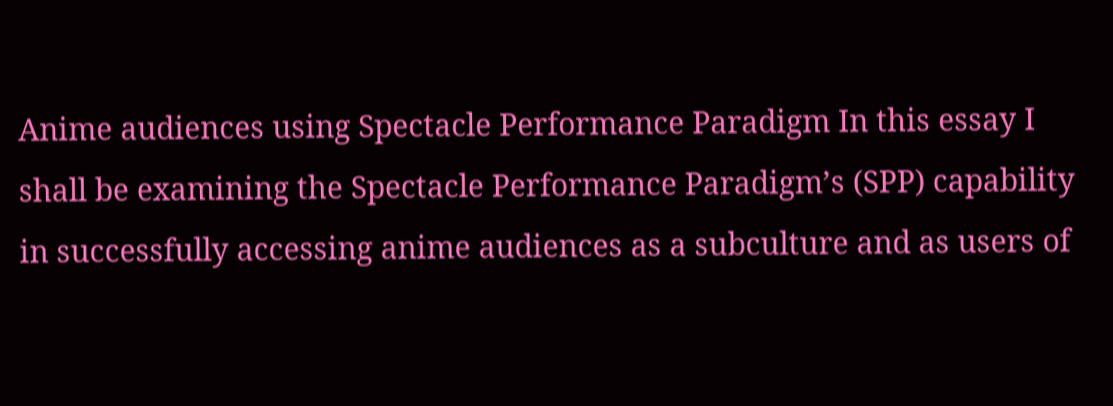Anime audiences using Spectacle Performance Paradigm In this essay I shall be examining the Spectacle Performance Paradigm’s (SPP) capability in successfully accessing anime audiences as a subculture and as users of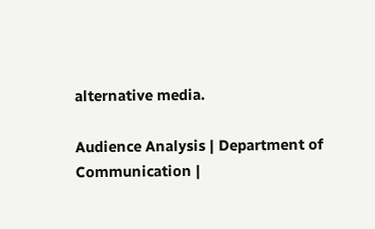alternative media.

Audience Analysis | Department of Communication |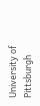University of Pittsburgh